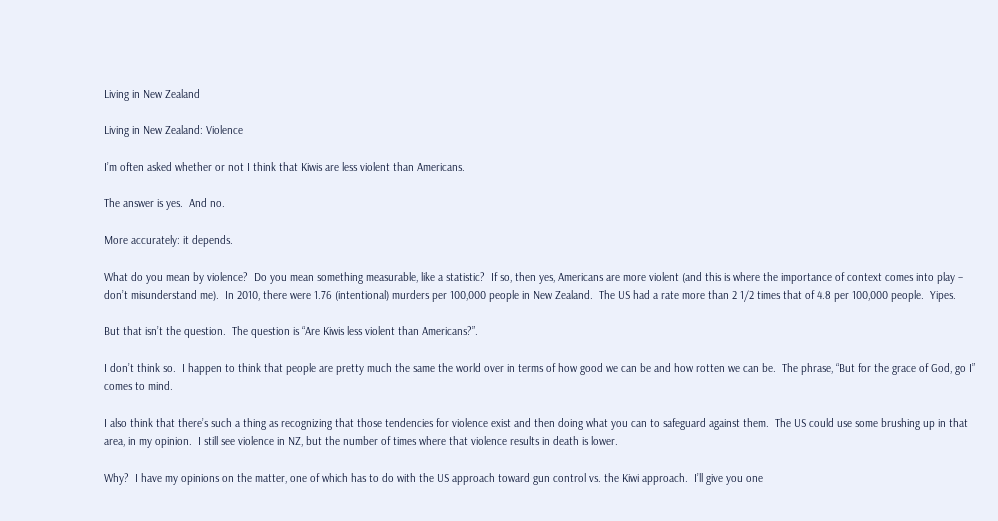Living in New Zealand

Living in New Zealand: Violence

I’m often asked whether or not I think that Kiwis are less violent than Americans.

The answer is yes.  And no.

More accurately: it depends.

What do you mean by violence?  Do you mean something measurable, like a statistic?  If so, then yes, Americans are more violent (and this is where the importance of context comes into play – don’t misunderstand me).  In 2010, there were 1.76 (intentional) murders per 100,000 people in New Zealand.  The US had a rate more than 2 1/2 times that of 4.8 per 100,000 people.  Yipes.

But that isn’t the question.  The question is “Are Kiwis less violent than Americans?”.

I don’t think so.  I happen to think that people are pretty much the same the world over in terms of how good we can be and how rotten we can be.  The phrase, “But for the grace of God, go I” comes to mind.

I also think that there’s such a thing as recognizing that those tendencies for violence exist and then doing what you can to safeguard against them.  The US could use some brushing up in that area, in my opinion.  I still see violence in NZ, but the number of times where that violence results in death is lower.

Why?  I have my opinions on the matter, one of which has to do with the US approach toward gun control vs. the Kiwi approach.  I’ll give you one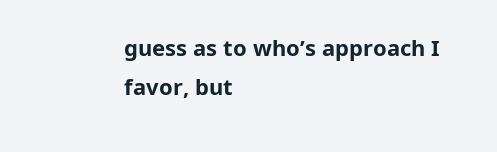guess as to who’s approach I favor, but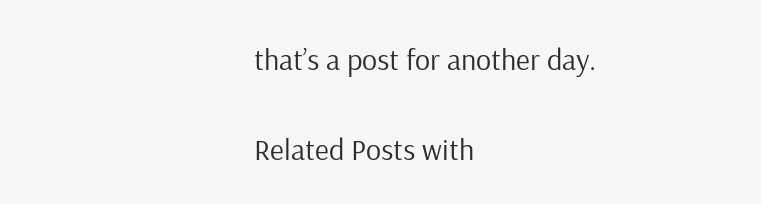that’s a post for another day.

Related Posts with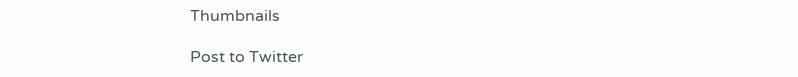Thumbnails

Post to Twitter